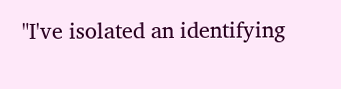"I've isolated an identifying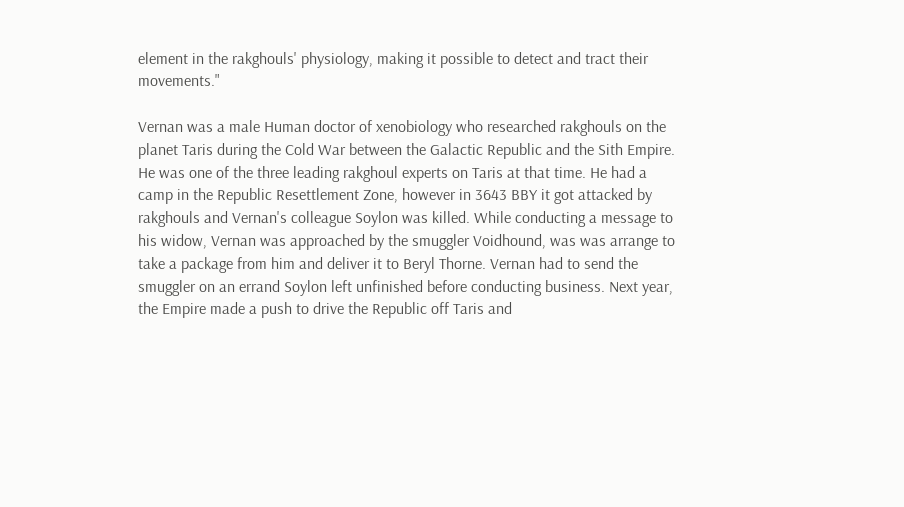element in the rakghouls' physiology, making it possible to detect and tract their movements."

Vernan was a male Human doctor of xenobiology who researched rakghouls on the planet Taris during the Cold War between the Galactic Republic and the Sith Empire. He was one of the three leading rakghoul experts on Taris at that time. He had a camp in the Republic Resettlement Zone, however in 3643 BBY it got attacked by rakghouls and Vernan's colleague Soylon was killed. While conducting a message to his widow, Vernan was approached by the smuggler Voidhound, was was arrange to take a package from him and deliver it to Beryl Thorne. Vernan had to send the smuggler on an errand Soylon left unfinished before conducting business. Next year, the Empire made a push to drive the Republic off Taris and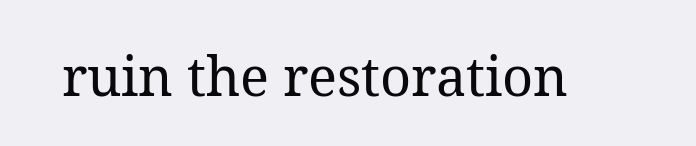ruin the restoration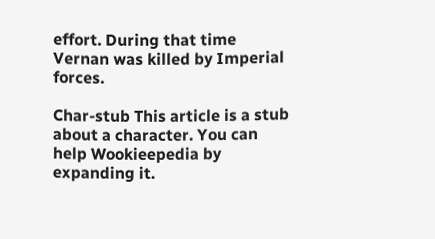effort. During that time Vernan was killed by Imperial forces.

Char-stub This article is a stub about a character. You can help Wookieepedia by expanding it.